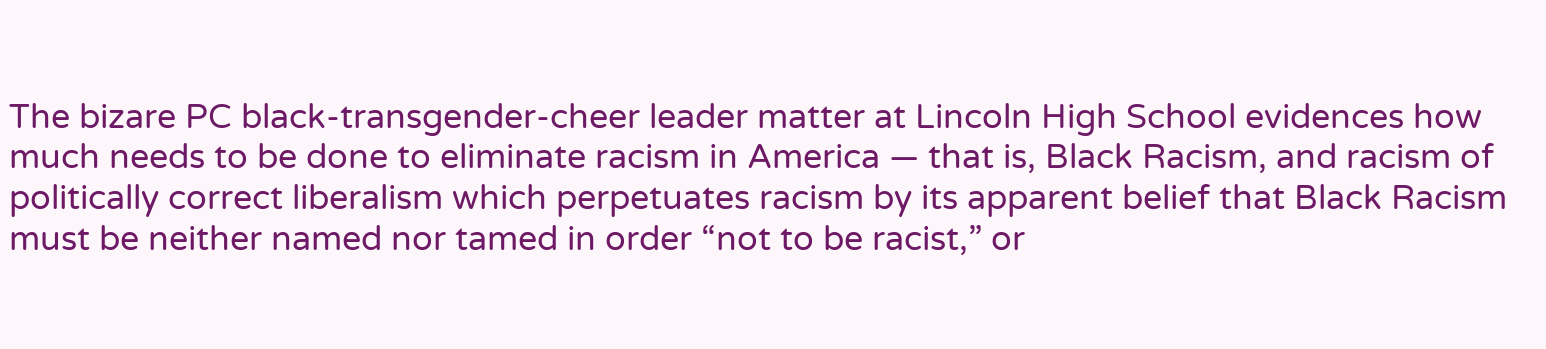The bizare PC black-transgender-cheer leader matter at Lincoln High School evidences how much needs to be done to eliminate racism in America — that is, Black Racism, and racism of politically correct liberalism which perpetuates racism by its apparent belief that Black Racism must be neither named nor tamed in order “not to be racist,” or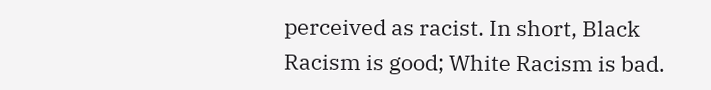perceived as racist. In short, Black Racism is good; White Racism is bad.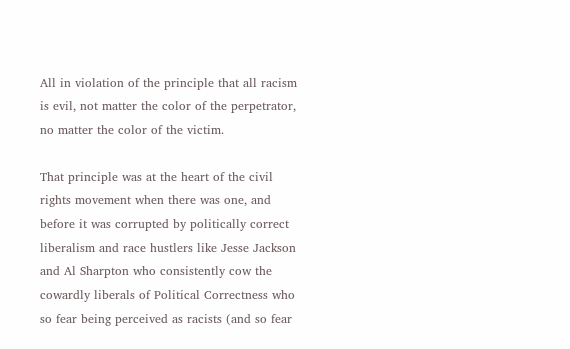All in violation of the principle that all racism is evil, not matter the color of the perpetrator, no matter the color of the victim.

That principle was at the heart of the civil rights movement when there was one, and before it was corrupted by politically correct liberalism and race hustlers like Jesse Jackson and Al Sharpton who consistently cow the cowardly liberals of Political Correctness who so fear being perceived as racists (and so fear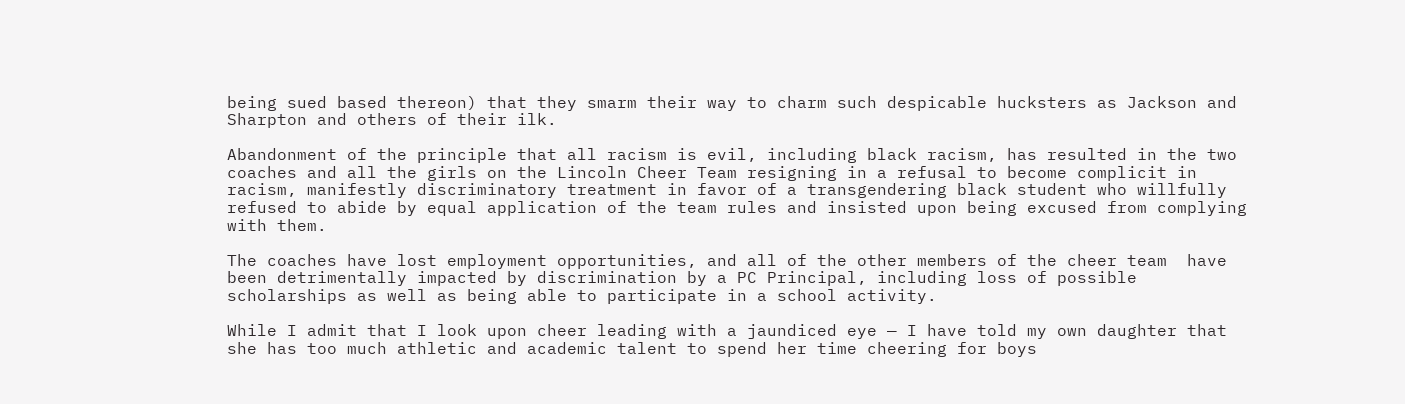being sued based thereon) that they smarm their way to charm such despicable hucksters as Jackson and Sharpton and others of their ilk.

Abandonment of the principle that all racism is evil, including black racism, has resulted in the two coaches and all the girls on the Lincoln Cheer Team resigning in a refusal to become complicit in racism, manifestly discriminatory treatment in favor of a transgendering black student who willfully refused to abide by equal application of the team rules and insisted upon being excused from complying with them.

The coaches have lost employment opportunities, and all of the other members of the cheer team  have been detrimentally impacted by discrimination by a PC Principal, including loss of possible scholarships as well as being able to participate in a school activity.

While I admit that I look upon cheer leading with a jaundiced eye — I have told my own daughter that she has too much athletic and academic talent to spend her time cheering for boys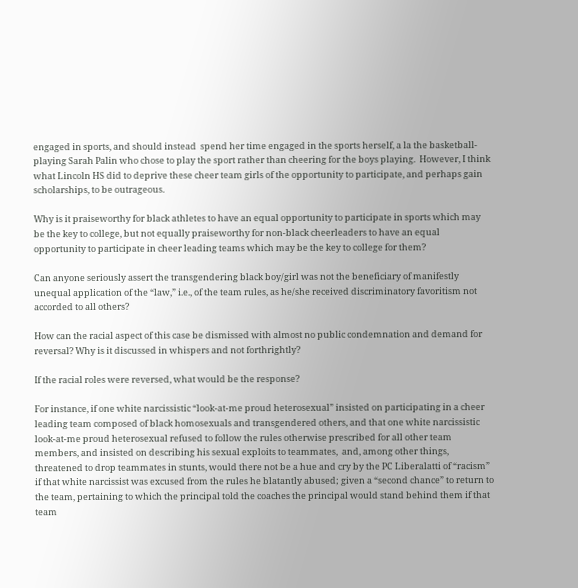engaged in sports, and should instead  spend her time engaged in the sports herself, a la the basketball-playing Sarah Palin who chose to play the sport rather than cheering for the boys playing.  However, I think what Lincoln HS did to deprive these cheer team girls of the opportunity to participate, and perhaps gain scholarships, to be outrageous.

Why is it praiseworthy for black athletes to have an equal opportunity to participate in sports which may be the key to college, but not equally praiseworthy for non-black cheerleaders to have an equal opportunity to participate in cheer leading teams which may be the key to college for them?

Can anyone seriously assert the transgendering black boy/girl was not the beneficiary of manifestly unequal application of the “law,” i.e., of the team rules, as he/she received discriminatory favoritism not accorded to all others?

How can the racial aspect of this case be dismissed with almost no public condemnation and demand for reversal? Why is it discussed in whispers and not forthrightly?

If the racial roles were reversed, what would be the response?

For instance, if one white narcissistic “look-at-me proud heterosexual” insisted on participating in a cheer leading team composed of black homosexuals and transgendered others, and that one white narcissistic look-at-me proud heterosexual refused to follow the rules otherwise prescribed for all other team members, and insisted on describing his sexual exploits to teammates,  and, among other things, threatened to drop teammates in stunts, would there not be a hue and cry by the PC Liberalatti of “racism” if that white narcissist was excused from the rules he blatantly abused; given a “second chance” to return to the team, pertaining to which the principal told the coaches the principal would stand behind them if that team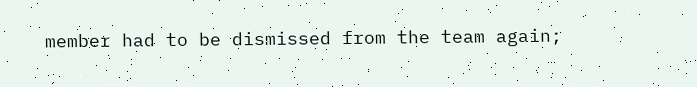member had to be dismissed from the team again;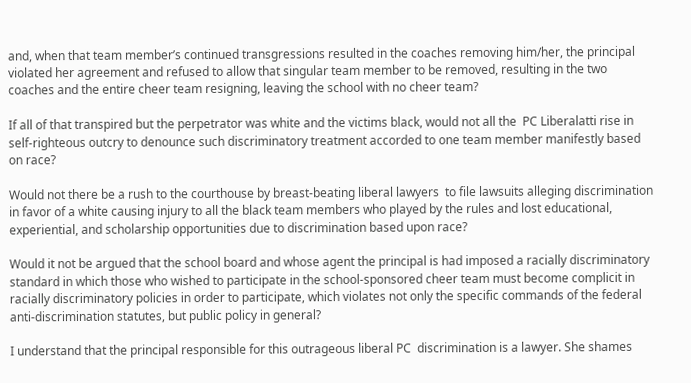and, when that team member’s continued transgressions resulted in the coaches removing him/her, the principal violated her agreement and refused to allow that singular team member to be removed, resulting in the two coaches and the entire cheer team resigning, leaving the school with no cheer team?

If all of that transpired but the perpetrator was white and the victims black, would not all the  PC Liberalatti rise in self-righteous outcry to denounce such discriminatory treatment accorded to one team member manifestly based on race?

Would not there be a rush to the courthouse by breast-beating liberal lawyers  to file lawsuits alleging discrimination in favor of a white causing injury to all the black team members who played by the rules and lost educational, experiential, and scholarship opportunities due to discrimination based upon race?

Would it not be argued that the school board and whose agent the principal is had imposed a racially discriminatory standard in which those who wished to participate in the school-sponsored cheer team must become complicit in racially discriminatory policies in order to participate, which violates not only the specific commands of the federal anti-discrimination statutes, but public policy in general?

I understand that the principal responsible for this outrageous liberal PC  discrimination is a lawyer. She shames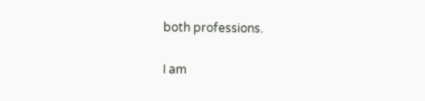both professions.

I am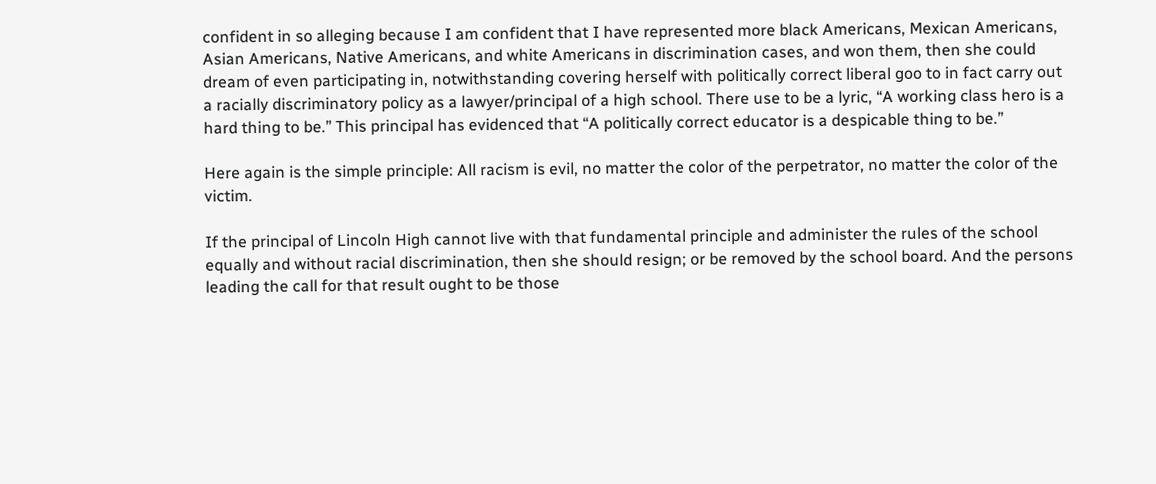confident in so alleging because I am confident that I have represented more black Americans, Mexican Americans, Asian Americans, Native Americans, and white Americans in discrimination cases, and won them, then she could dream of even participating in, notwithstanding covering herself with politically correct liberal goo to in fact carry out a racially discriminatory policy as a lawyer/principal of a high school. There use to be a lyric, “A working class hero is a hard thing to be.” This principal has evidenced that “A politically correct educator is a despicable thing to be.”

Here again is the simple principle: All racism is evil, no matter the color of the perpetrator, no matter the color of the victim.

If the principal of Lincoln High cannot live with that fundamental principle and administer the rules of the school equally and without racial discrimination, then she should resign; or be removed by the school board. And the persons leading the call for that result ought to be those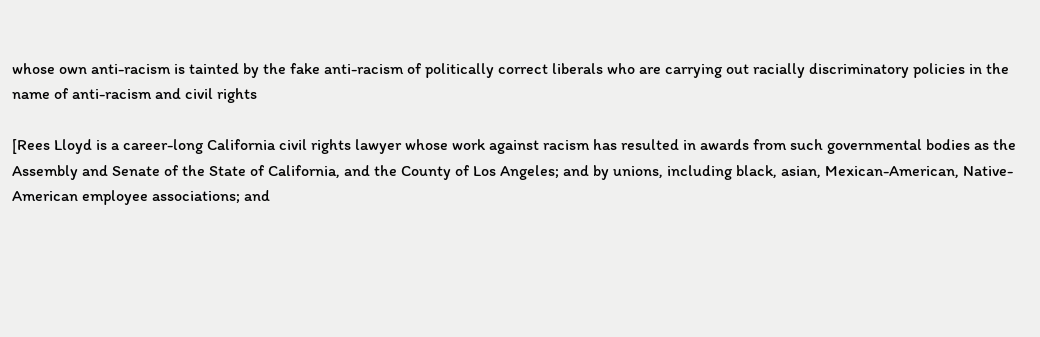whose own anti-racism is tainted by the fake anti-racism of politically correct liberals who are carrying out racially discriminatory policies in the name of anti-racism and civil rights

[Rees Lloyd is a career-long California civil rights lawyer whose work against racism has resulted in awards from such governmental bodies as the Assembly and Senate of the State of California, and the County of Los Angeles; and by unions, including black, asian, Mexican-American, Native-American employee associations; and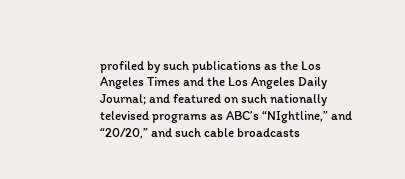profiled by such publications as the Los Angeles Times and the Los Angeles Daily Journal; and featured on such nationally televised programs as ABC’s “NIghtline,” and “20/20,” and such cable broadcasts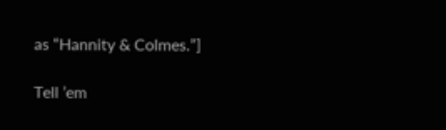as “Hannity & Colmes.”]

Tell ’em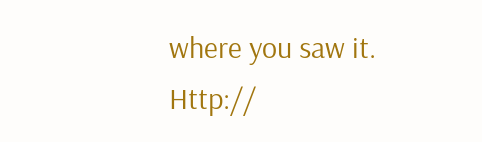where you saw it. Http://